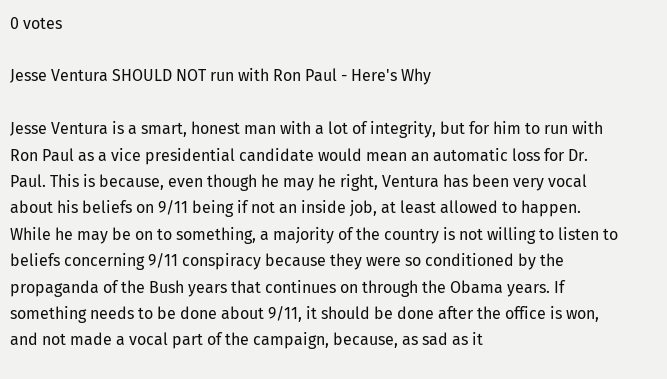0 votes

Jesse Ventura SHOULD NOT run with Ron Paul - Here's Why

Jesse Ventura is a smart, honest man with a lot of integrity, but for him to run with Ron Paul as a vice presidential candidate would mean an automatic loss for Dr. Paul. This is because, even though he may he right, Ventura has been very vocal about his beliefs on 9/11 being if not an inside job, at least allowed to happen. While he may be on to something, a majority of the country is not willing to listen to beliefs concerning 9/11 conspiracy because they were so conditioned by the propaganda of the Bush years that continues on through the Obama years. If something needs to be done about 9/11, it should be done after the office is won, and not made a vocal part of the campaign, because, as sad as it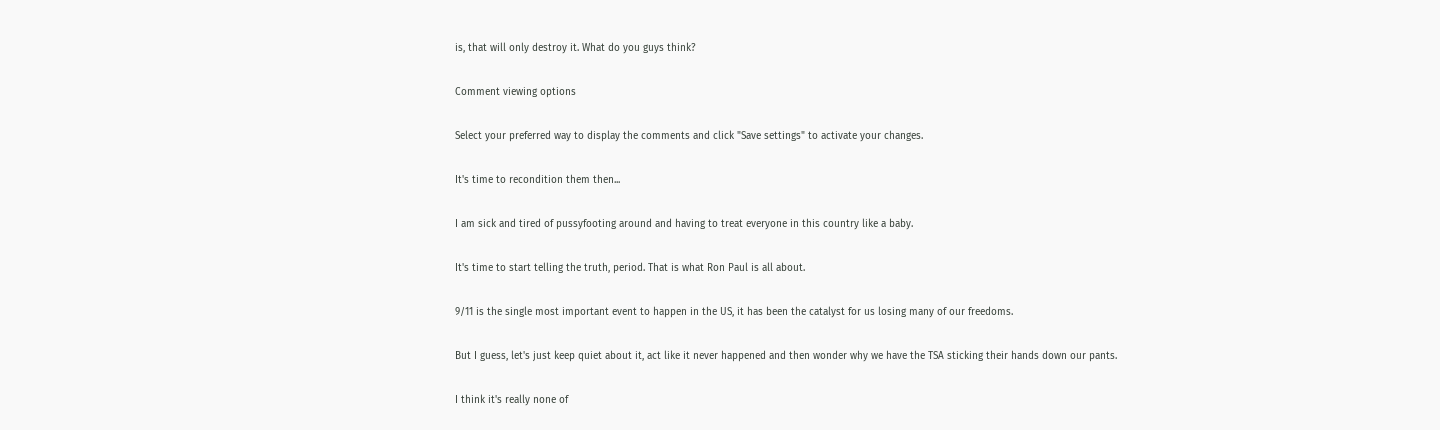is, that will only destroy it. What do you guys think?

Comment viewing options

Select your preferred way to display the comments and click "Save settings" to activate your changes.

It's time to recondition them then...

I am sick and tired of pussyfooting around and having to treat everyone in this country like a baby.

It's time to start telling the truth, period. That is what Ron Paul is all about.

9/11 is the single most important event to happen in the US, it has been the catalyst for us losing many of our freedoms.

But I guess, let's just keep quiet about it, act like it never happened and then wonder why we have the TSA sticking their hands down our pants.

I think it's really none of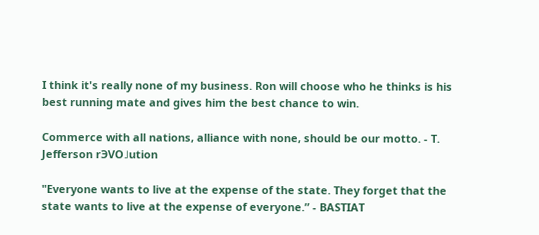I think it's really none of my business. Ron will choose who he thinks is his best running mate and gives him the best chance to win.

Commerce with all nations, alliance with none, should be our motto. - T. Jefferson rЭVO˩ution

"Everyone wants to live at the expense of the state. They forget that the state wants to live at the expense of everyone.” - BASTIAT